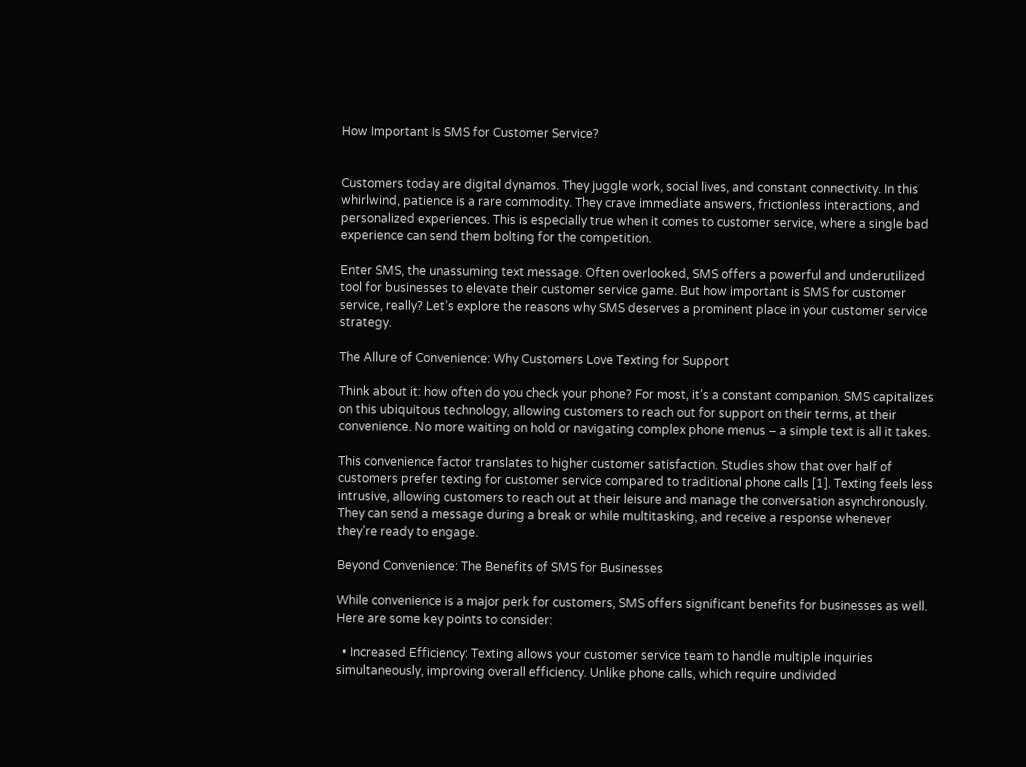How Important Is SMS for Customer Service?


Customers today are digital dynamos. They juggle work, social lives, and constant connectivity. In this whirlwind, patience is a rare commodity. They crave immediate answers, frictionless interactions, and personalized experiences. This is especially true when it comes to customer service, where a single bad experience can send them bolting for the competition.

Enter SMS, the unassuming text message. Often overlooked, SMS offers a powerful and underutilized tool for businesses to elevate their customer service game. But how important is SMS for customer service, really? Let’s explore the reasons why SMS deserves a prominent place in your customer service strategy.

The Allure of Convenience: Why Customers Love Texting for Support

Think about it: how often do you check your phone? For most, it’s a constant companion. SMS capitalizes on this ubiquitous technology, allowing customers to reach out for support on their terms, at their convenience. No more waiting on hold or navigating complex phone menus – a simple text is all it takes.

This convenience factor translates to higher customer satisfaction. Studies show that over half of customers prefer texting for customer service compared to traditional phone calls [1]. Texting feels less intrusive, allowing customers to reach out at their leisure and manage the conversation asynchronously. They can send a message during a break or while multitasking, and receive a response whenever they’re ready to engage.

Beyond Convenience: The Benefits of SMS for Businesses

While convenience is a major perk for customers, SMS offers significant benefits for businesses as well. Here are some key points to consider:

  • Increased Efficiency: Texting allows your customer service team to handle multiple inquiries simultaneously, improving overall efficiency. Unlike phone calls, which require undivided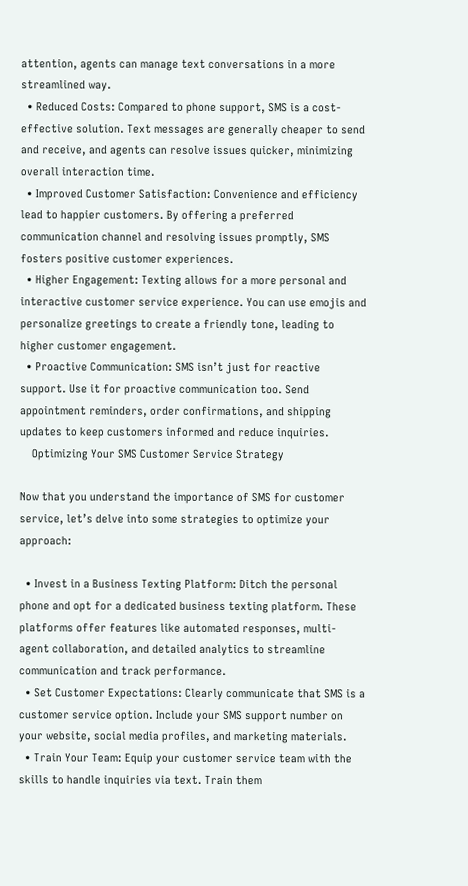attention, agents can manage text conversations in a more streamlined way.
  • Reduced Costs: Compared to phone support, SMS is a cost-effective solution. Text messages are generally cheaper to send and receive, and agents can resolve issues quicker, minimizing overall interaction time.
  • Improved Customer Satisfaction: Convenience and efficiency lead to happier customers. By offering a preferred communication channel and resolving issues promptly, SMS fosters positive customer experiences.
  • Higher Engagement: Texting allows for a more personal and interactive customer service experience. You can use emojis and personalize greetings to create a friendly tone, leading to higher customer engagement.
  • Proactive Communication: SMS isn’t just for reactive support. Use it for proactive communication too. Send appointment reminders, order confirmations, and shipping updates to keep customers informed and reduce inquiries.
    Optimizing Your SMS Customer Service Strategy

Now that you understand the importance of SMS for customer service, let’s delve into some strategies to optimize your approach:

  • Invest in a Business Texting Platform: Ditch the personal phone and opt for a dedicated business texting platform. These platforms offer features like automated responses, multi-agent collaboration, and detailed analytics to streamline communication and track performance.
  • Set Customer Expectations: Clearly communicate that SMS is a customer service option. Include your SMS support number on your website, social media profiles, and marketing materials.
  • Train Your Team: Equip your customer service team with the skills to handle inquiries via text. Train them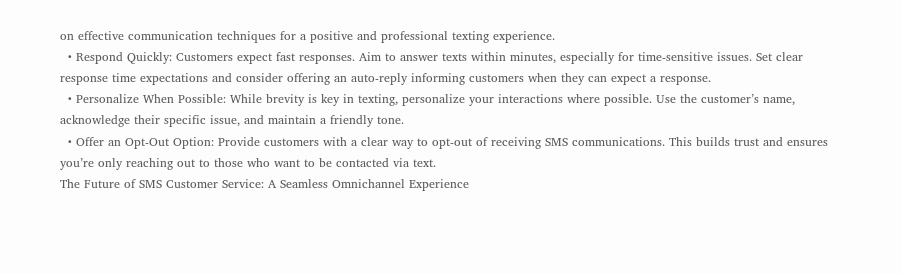on effective communication techniques for a positive and professional texting experience.
  • Respond Quickly: Customers expect fast responses. Aim to answer texts within minutes, especially for time-sensitive issues. Set clear response time expectations and consider offering an auto-reply informing customers when they can expect a response.
  • Personalize When Possible: While brevity is key in texting, personalize your interactions where possible. Use the customer’s name, acknowledge their specific issue, and maintain a friendly tone.
  • Offer an Opt-Out Option: Provide customers with a clear way to opt-out of receiving SMS communications. This builds trust and ensures you’re only reaching out to those who want to be contacted via text.
The Future of SMS Customer Service: A Seamless Omnichannel Experience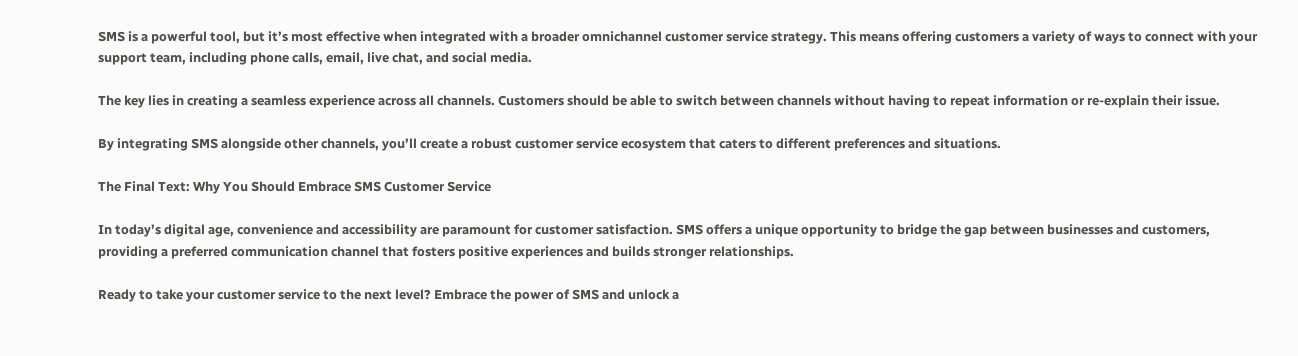SMS is a powerful tool, but it’s most effective when integrated with a broader omnichannel customer service strategy. This means offering customers a variety of ways to connect with your support team, including phone calls, email, live chat, and social media.

The key lies in creating a seamless experience across all channels. Customers should be able to switch between channels without having to repeat information or re-explain their issue.

By integrating SMS alongside other channels, you’ll create a robust customer service ecosystem that caters to different preferences and situations.

The Final Text: Why You Should Embrace SMS Customer Service

In today’s digital age, convenience and accessibility are paramount for customer satisfaction. SMS offers a unique opportunity to bridge the gap between businesses and customers, providing a preferred communication channel that fosters positive experiences and builds stronger relationships.

Ready to take your customer service to the next level? Embrace the power of SMS and unlock a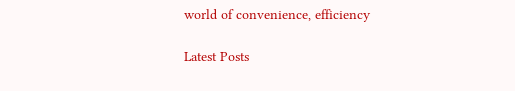world of convenience, efficiency

Latest Posts